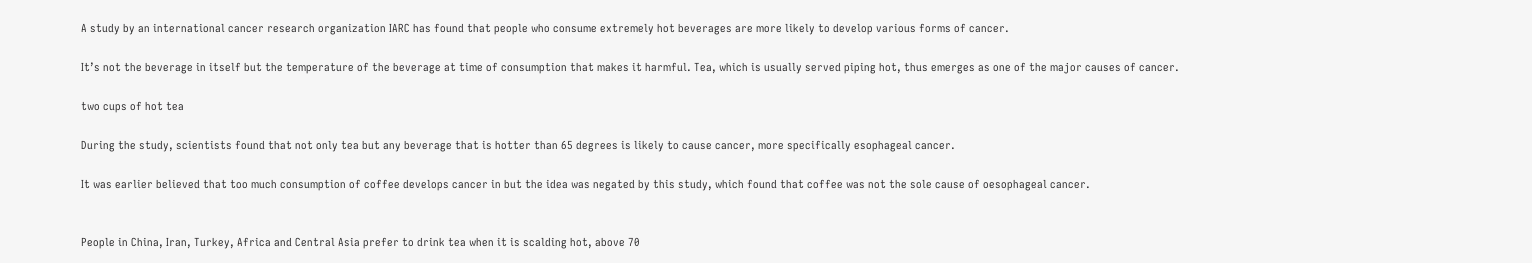A study by an international cancer research organization IARC has found that people who consume extremely hot beverages are more likely to develop various forms of cancer.

It’s not the beverage in itself but the temperature of the beverage at time of consumption that makes it harmful. Tea, which is usually served piping hot, thus emerges as one of the major causes of cancer.

two cups of hot tea

During the study, scientists found that not only tea but any beverage that is hotter than 65 degrees is likely to cause cancer, more specifically esophageal cancer.

It was earlier believed that too much consumption of coffee develops cancer in but the idea was negated by this study, which found that coffee was not the sole cause of oesophageal cancer.


People in China, Iran, Turkey, Africa and Central Asia prefer to drink tea when it is scalding hot, above 70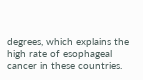degrees, which explains the high rate of esophageal cancer in these countries.